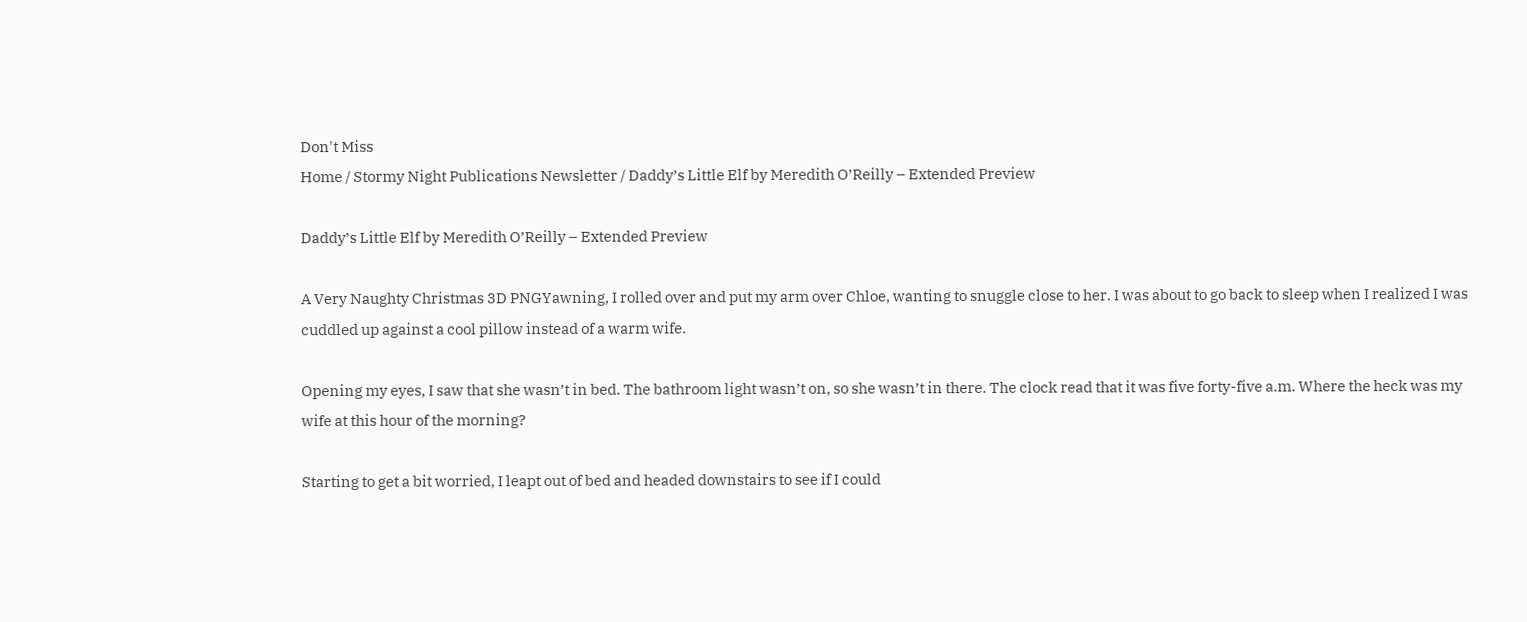Don't Miss
Home / Stormy Night Publications Newsletter / Daddy’s Little Elf by Meredith O’Reilly – Extended Preview

Daddy’s Little Elf by Meredith O’Reilly – Extended Preview

A Very Naughty Christmas 3D PNGYawning, I rolled over and put my arm over Chloe, wanting to snuggle close to her. I was about to go back to sleep when I realized I was cuddled up against a cool pillow instead of a warm wife.

Opening my eyes, I saw that she wasn’t in bed. The bathroom light wasn’t on, so she wasn’t in there. The clock read that it was five forty-five a.m. Where the heck was my wife at this hour of the morning?

Starting to get a bit worried, I leapt out of bed and headed downstairs to see if I could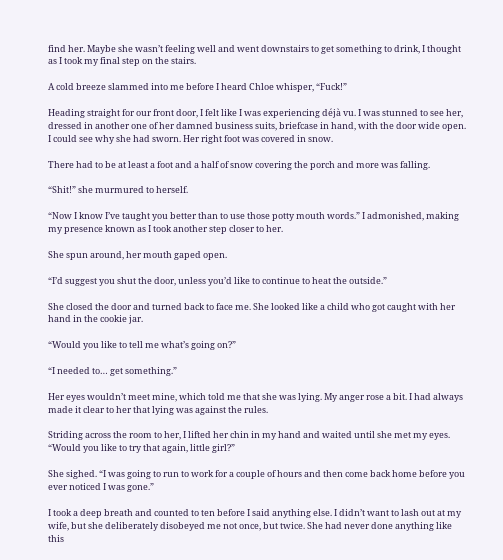find her. Maybe she wasn’t feeling well and went downstairs to get something to drink, I thought as I took my final step on the stairs.

A cold breeze slammed into me before I heard Chloe whisper, “Fuck!”

Heading straight for our front door, I felt like I was experiencing déjà vu. I was stunned to see her, dressed in another one of her damned business suits, briefcase in hand, with the door wide open. I could see why she had sworn. Her right foot was covered in snow.

There had to be at least a foot and a half of snow covering the porch and more was falling.

“Shit!” she murmured to herself.

“Now I know I’ve taught you better than to use those potty mouth words.” I admonished, making my presence known as I took another step closer to her.

She spun around, her mouth gaped open.

“I’d suggest you shut the door, unless you’d like to continue to heat the outside.”

She closed the door and turned back to face me. She looked like a child who got caught with her hand in the cookie jar.

“Would you like to tell me what’s going on?”

“I needed to… get something.”

Her eyes wouldn’t meet mine, which told me that she was lying. My anger rose a bit. I had always made it clear to her that lying was against the rules.

Striding across the room to her, I lifted her chin in my hand and waited until she met my eyes. “Would you like to try that again, little girl?”

She sighed. “I was going to run to work for a couple of hours and then come back home before you ever noticed I was gone.”

I took a deep breath and counted to ten before I said anything else. I didn’t want to lash out at my wife, but she deliberately disobeyed me not once, but twice. She had never done anything like this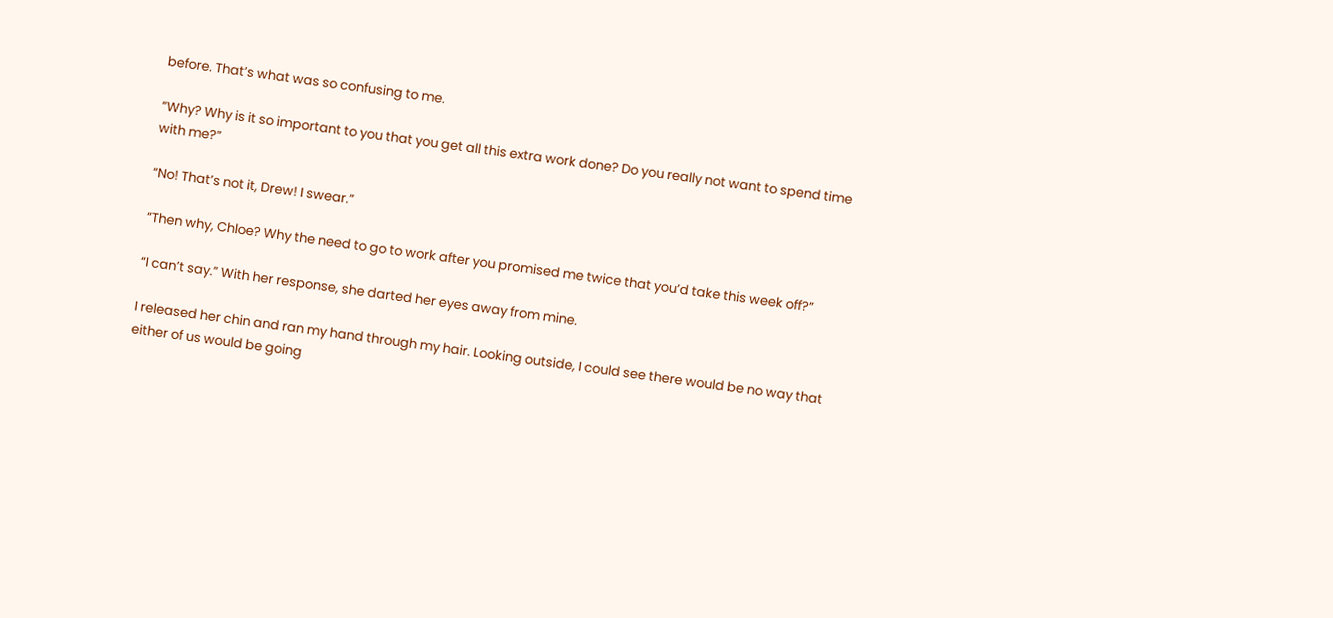before. That’s what was so confusing to me.

“Why? Why is it so important to you that you get all this extra work done? Do you really not want to spend time with me?”

“No! That’s not it, Drew! I swear.”

“Then why, Chloe? Why the need to go to work after you promised me twice that you’d take this week off?”

“I can’t say.” With her response, she darted her eyes away from mine.

I released her chin and ran my hand through my hair. Looking outside, I could see there would be no way that either of us would be going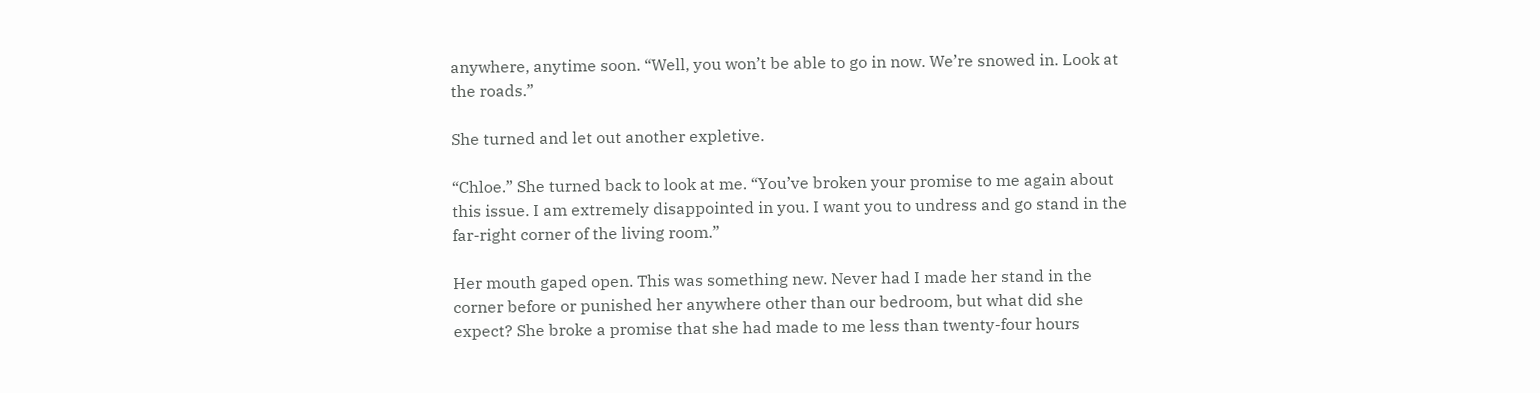anywhere, anytime soon. “Well, you won’t be able to go in now. We’re snowed in. Look at the roads.”

She turned and let out another expletive.

“Chloe.” She turned back to look at me. “You’ve broken your promise to me again about this issue. I am extremely disappointed in you. I want you to undress and go stand in the far-right corner of the living room.”

Her mouth gaped open. This was something new. Never had I made her stand in the corner before or punished her anywhere other than our bedroom, but what did she expect? She broke a promise that she had made to me less than twenty-four hours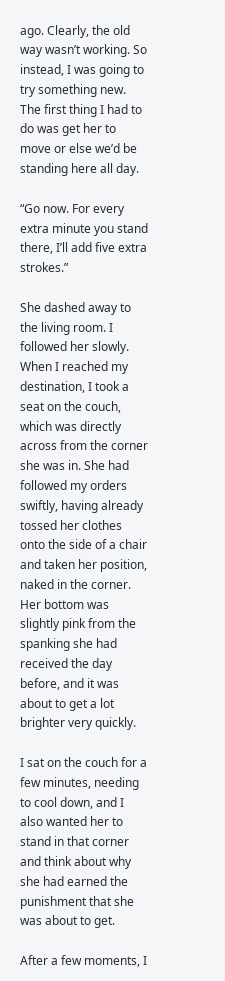ago. Clearly, the old way wasn’t working. So instead, I was going to try something new. The first thing I had to do was get her to move or else we’d be standing here all day.

“Go now. For every extra minute you stand there, I’ll add five extra strokes.”

She dashed away to the living room. I followed her slowly. When I reached my destination, I took a seat on the couch, which was directly across from the corner she was in. She had followed my orders swiftly, having already tossed her clothes onto the side of a chair and taken her position, naked in the corner. Her bottom was slightly pink from the spanking she had received the day before, and it was about to get a lot brighter very quickly.

I sat on the couch for a few minutes, needing to cool down, and I also wanted her to stand in that corner and think about why she had earned the punishment that she was about to get.

After a few moments, I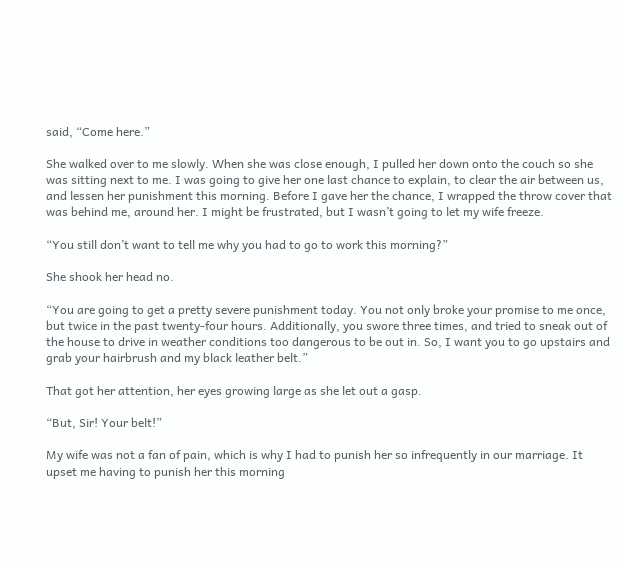said, “Come here.”

She walked over to me slowly. When she was close enough, I pulled her down onto the couch so she was sitting next to me. I was going to give her one last chance to explain, to clear the air between us, and lessen her punishment this morning. Before I gave her the chance, I wrapped the throw cover that was behind me, around her. I might be frustrated, but I wasn’t going to let my wife freeze.

“You still don’t want to tell me why you had to go to work this morning?”

She shook her head no.

“You are going to get a pretty severe punishment today. You not only broke your promise to me once, but twice in the past twenty-four hours. Additionally, you swore three times, and tried to sneak out of the house to drive in weather conditions too dangerous to be out in. So, I want you to go upstairs and grab your hairbrush and my black leather belt.”

That got her attention, her eyes growing large as she let out a gasp.

“But, Sir! Your belt!”

My wife was not a fan of pain, which is why I had to punish her so infrequently in our marriage. It upset me having to punish her this morning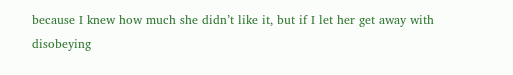because I knew how much she didn’t like it, but if I let her get away with disobeying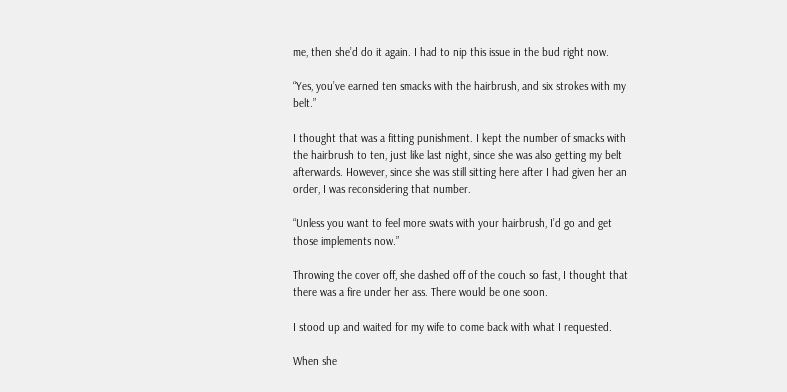me, then she’d do it again. I had to nip this issue in the bud right now.

“Yes, you’ve earned ten smacks with the hairbrush, and six strokes with my belt.”

I thought that was a fitting punishment. I kept the number of smacks with the hairbrush to ten, just like last night, since she was also getting my belt afterwards. However, since she was still sitting here after I had given her an order, I was reconsidering that number.

“Unless you want to feel more swats with your hairbrush, I’d go and get those implements now.”

Throwing the cover off, she dashed off of the couch so fast, I thought that there was a fire under her ass. There would be one soon.

I stood up and waited for my wife to come back with what I requested.

When she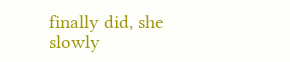finally did, she slowly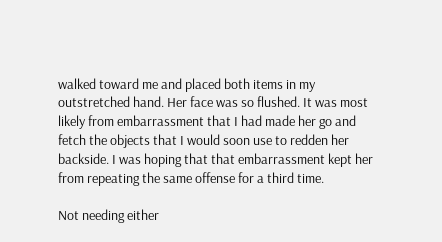walked toward me and placed both items in my outstretched hand. Her face was so flushed. It was most likely from embarrassment that I had made her go and fetch the objects that I would soon use to redden her backside. I was hoping that that embarrassment kept her from repeating the same offense for a third time.

Not needing either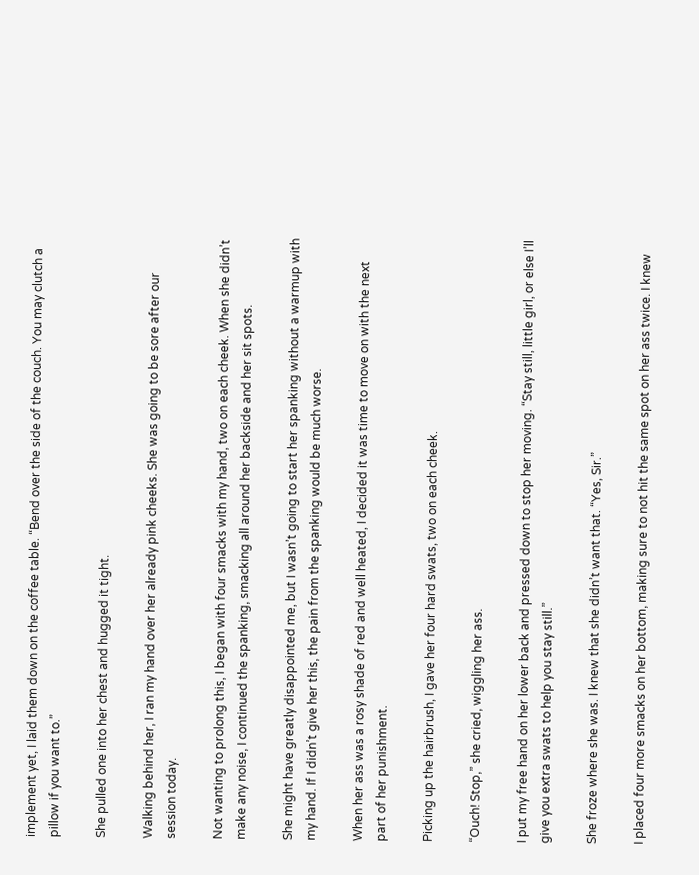implement yet, I laid them down on the coffee table. “Bend over the side of the couch. You may clutch a pillow if you want to.”

She pulled one into her chest and hugged it tight.

Walking behind her, I ran my hand over her already pink cheeks. She was going to be sore after our session today.

Not wanting to prolong this, I began with four smacks with my hand, two on each cheek. When she didn’t make any noise, I continued the spanking, smacking all around her backside and her sit spots.

She might have greatly disappointed me, but I wasn’t going to start her spanking without a warmup with my hand. If I didn’t give her this, the pain from the spanking would be much worse.

When her ass was a rosy shade of red and well heated, I decided it was time to move on with the next part of her punishment.

Picking up the hairbrush, I gave her four hard swats, two on each cheek.

“Ouch! Stop,” she cried, wiggling her ass.

I put my free hand on her lower back and pressed down to stop her moving. “Stay still, little girl, or else I’ll give you extra swats to help you stay still.”

She froze where she was. I knew that she didn’t want that. “Yes, Sir.”

I placed four more smacks on her bottom, making sure to not hit the same spot on her ass twice. I knew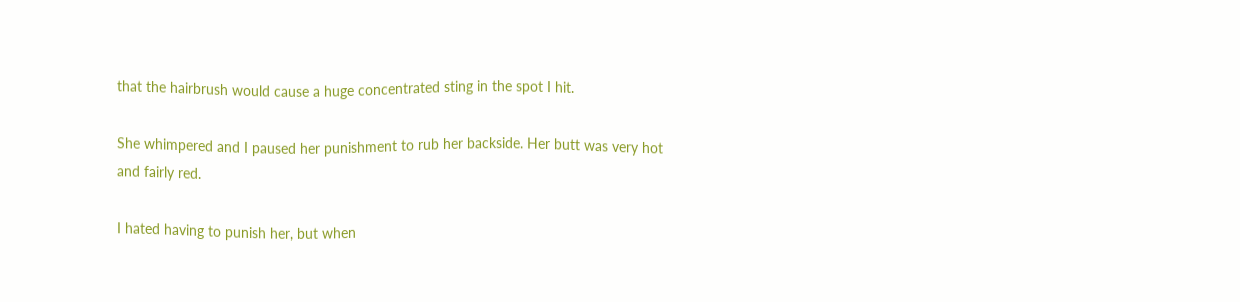that the hairbrush would cause a huge concentrated sting in the spot I hit.

She whimpered and I paused her punishment to rub her backside. Her butt was very hot and fairly red.

I hated having to punish her, but when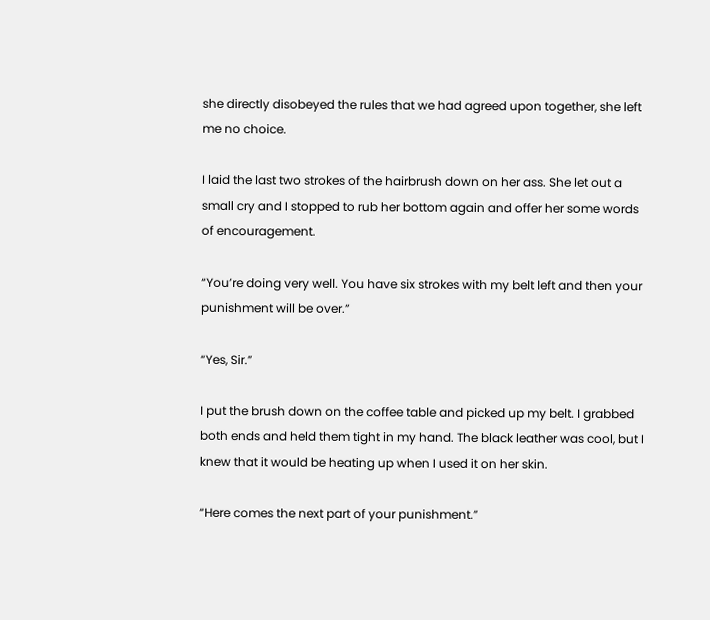she directly disobeyed the rules that we had agreed upon together, she left me no choice.

I laid the last two strokes of the hairbrush down on her ass. She let out a small cry and I stopped to rub her bottom again and offer her some words of encouragement.

“You’re doing very well. You have six strokes with my belt left and then your punishment will be over.”

“Yes, Sir.”

I put the brush down on the coffee table and picked up my belt. I grabbed both ends and held them tight in my hand. The black leather was cool, but I knew that it would be heating up when I used it on her skin.

“Here comes the next part of your punishment.”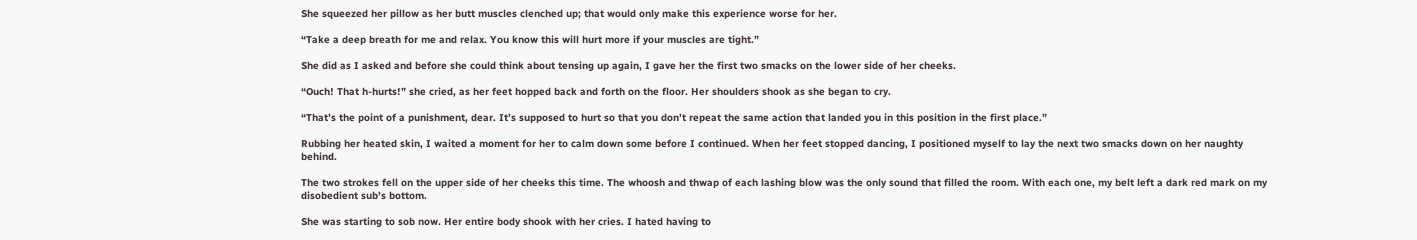She squeezed her pillow as her butt muscles clenched up; that would only make this experience worse for her.

“Take a deep breath for me and relax. You know this will hurt more if your muscles are tight.”

She did as I asked and before she could think about tensing up again, I gave her the first two smacks on the lower side of her cheeks.

“Ouch! That h-hurts!” she cried, as her feet hopped back and forth on the floor. Her shoulders shook as she began to cry.

“That’s the point of a punishment, dear. It’s supposed to hurt so that you don’t repeat the same action that landed you in this position in the first place.”

Rubbing her heated skin, I waited a moment for her to calm down some before I continued. When her feet stopped dancing, I positioned myself to lay the next two smacks down on her naughty behind.

The two strokes fell on the upper side of her cheeks this time. The whoosh and thwap of each lashing blow was the only sound that filled the room. With each one, my belt left a dark red mark on my disobedient sub’s bottom.

She was starting to sob now. Her entire body shook with her cries. I hated having to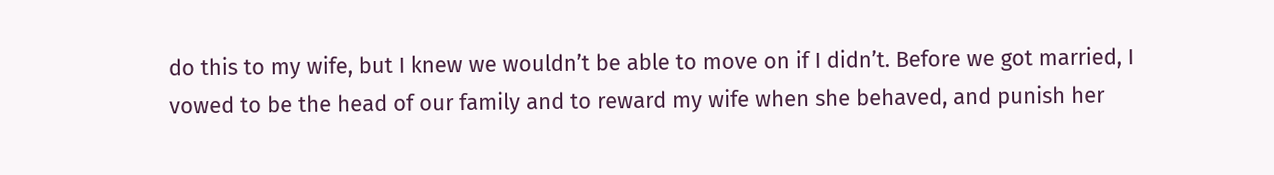do this to my wife, but I knew we wouldn’t be able to move on if I didn’t. Before we got married, I vowed to be the head of our family and to reward my wife when she behaved, and punish her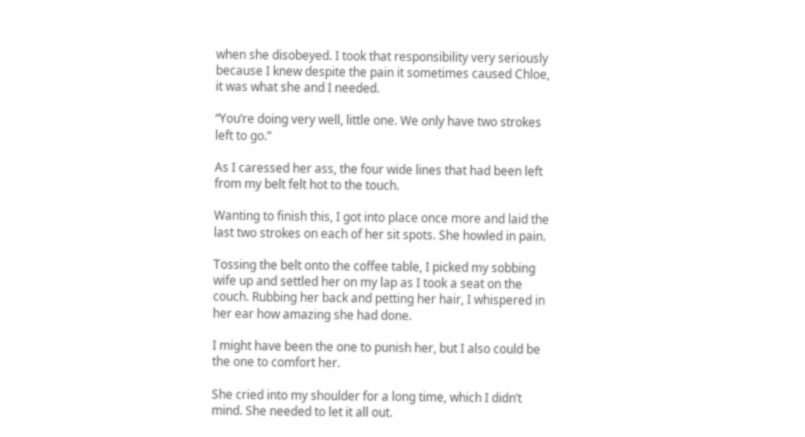when she disobeyed. I took that responsibility very seriously because I knew despite the pain it sometimes caused Chloe, it was what she and I needed.

“You’re doing very well, little one. We only have two strokes left to go.”

As I caressed her ass, the four wide lines that had been left from my belt felt hot to the touch.

Wanting to finish this, I got into place once more and laid the last two strokes on each of her sit spots. She howled in pain.

Tossing the belt onto the coffee table, I picked my sobbing wife up and settled her on my lap as I took a seat on the couch. Rubbing her back and petting her hair, I whispered in her ear how amazing she had done.

I might have been the one to punish her, but I also could be the one to comfort her.

She cried into my shoulder for a long time, which I didn’t mind. She needed to let it all out.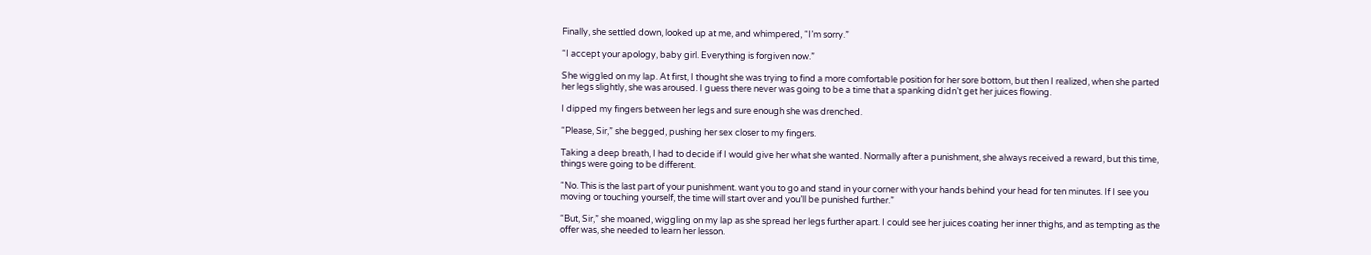Finally, she settled down, looked up at me, and whimpered, “I’m sorry.”

“I accept your apology, baby girl. Everything is forgiven now.”

She wiggled on my lap. At first, I thought she was trying to find a more comfortable position for her sore bottom, but then I realized, when she parted her legs slightly, she was aroused. I guess there never was going to be a time that a spanking didn’t get her juices flowing.

I dipped my fingers between her legs and sure enough she was drenched.

“Please, Sir,” she begged, pushing her sex closer to my fingers.

Taking a deep breath, I had to decide if I would give her what she wanted. Normally after a punishment, she always received a reward, but this time, things were going to be different.

“No. This is the last part of your punishment. want you to go and stand in your corner with your hands behind your head for ten minutes. If I see you moving or touching yourself, the time will start over and you’ll be punished further.”

“But, Sir,” she moaned, wiggling on my lap as she spread her legs further apart. I could see her juices coating her inner thighs, and as tempting as the offer was, she needed to learn her lesson.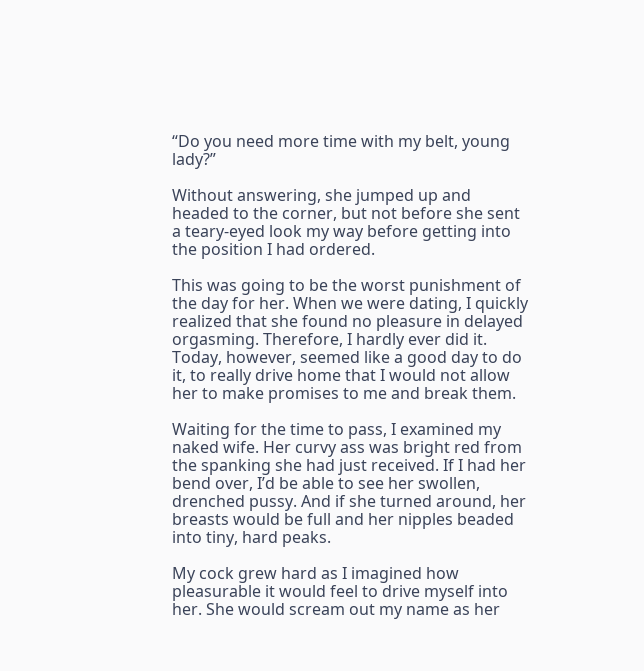“Do you need more time with my belt, young lady?”

Without answering, she jumped up and headed to the corner, but not before she sent a teary-eyed look my way before getting into the position I had ordered.

This was going to be the worst punishment of the day for her. When we were dating, I quickly realized that she found no pleasure in delayed orgasming. Therefore, I hardly ever did it. Today, however, seemed like a good day to do it, to really drive home that I would not allow her to make promises to me and break them.

Waiting for the time to pass, I examined my naked wife. Her curvy ass was bright red from the spanking she had just received. If I had her bend over, I’d be able to see her swollen, drenched pussy. And if she turned around, her breasts would be full and her nipples beaded into tiny, hard peaks.

My cock grew hard as I imagined how pleasurable it would feel to drive myself into her. She would scream out my name as her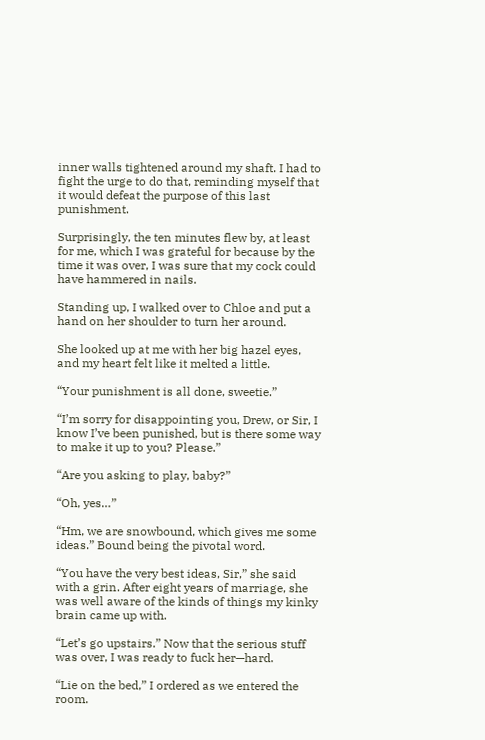inner walls tightened around my shaft. I had to fight the urge to do that, reminding myself that it would defeat the purpose of this last punishment.

Surprisingly, the ten minutes flew by, at least for me, which I was grateful for because by the time it was over, I was sure that my cock could have hammered in nails.

Standing up, I walked over to Chloe and put a hand on her shoulder to turn her around.

She looked up at me with her big hazel eyes, and my heart felt like it melted a little.

“Your punishment is all done, sweetie.”

“I’m sorry for disappointing you, Drew, or Sir, I know I’ve been punished, but is there some way to make it up to you? Please.”

“Are you asking to play, baby?”

“Oh, yes…”

“Hm, we are snowbound, which gives me some ideas.” Bound being the pivotal word.

“You have the very best ideas, Sir,” she said with a grin. After eight years of marriage, she was well aware of the kinds of things my kinky brain came up with.

“Let’s go upstairs.” Now that the serious stuff was over, I was ready to fuck her—hard.

“Lie on the bed,” I ordered as we entered the room.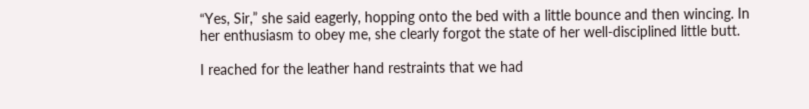“Yes, Sir,” she said eagerly, hopping onto the bed with a little bounce and then wincing. In her enthusiasm to obey me, she clearly forgot the state of her well-disciplined little butt.

I reached for the leather hand restraints that we had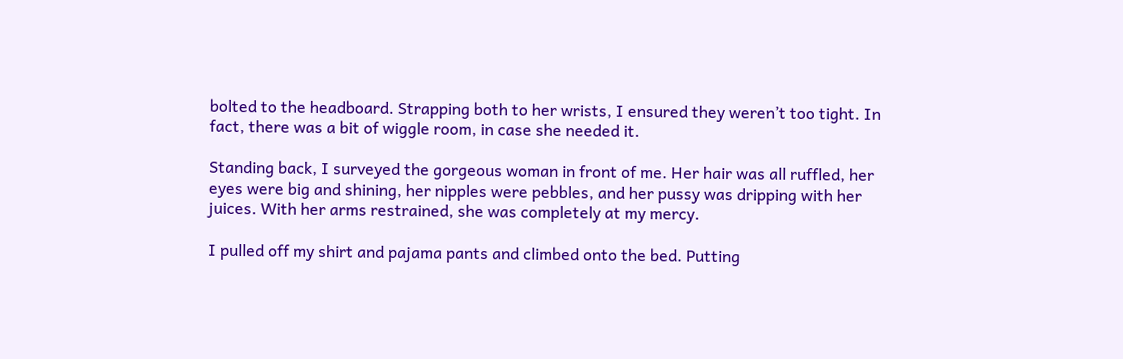bolted to the headboard. Strapping both to her wrists, I ensured they weren’t too tight. In fact, there was a bit of wiggle room, in case she needed it.

Standing back, I surveyed the gorgeous woman in front of me. Her hair was all ruffled, her eyes were big and shining, her nipples were pebbles, and her pussy was dripping with her juices. With her arms restrained, she was completely at my mercy.

I pulled off my shirt and pajama pants and climbed onto the bed. Putting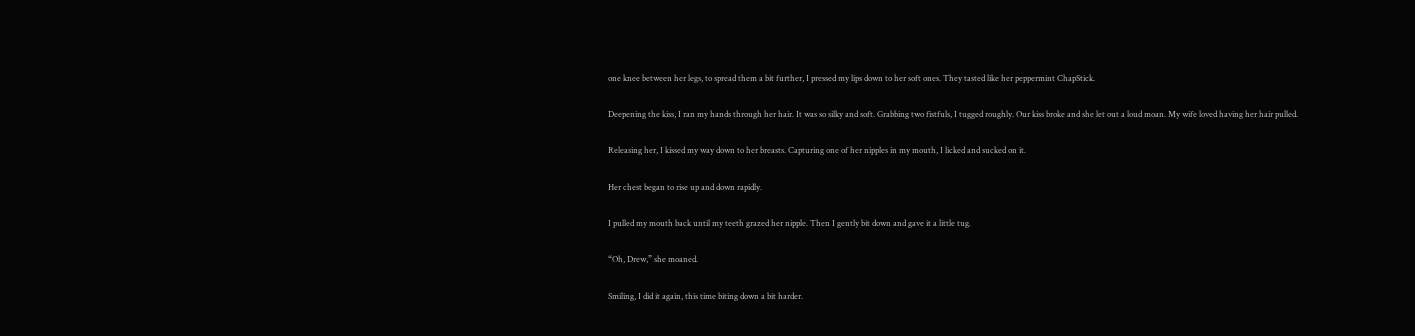one knee between her legs, to spread them a bit further, I pressed my lips down to her soft ones. They tasted like her peppermint ChapStick.

Deepening the kiss, I ran my hands through her hair. It was so silky and soft. Grabbing two fistfuls, I tugged roughly. Our kiss broke and she let out a loud moan. My wife loved having her hair pulled.

Releasing her, I kissed my way down to her breasts. Capturing one of her nipples in my mouth, I licked and sucked on it.

Her chest began to rise up and down rapidly.

I pulled my mouth back until my teeth grazed her nipple. Then I gently bit down and gave it a little tug.

“Oh, Drew,” she moaned.

Smiling, I did it again, this time biting down a bit harder.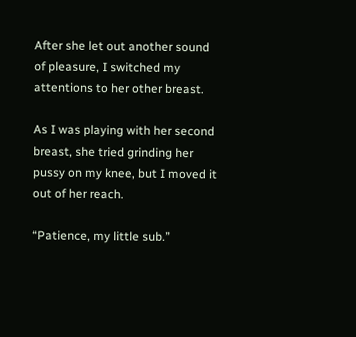After she let out another sound of pleasure, I switched my attentions to her other breast.

As I was playing with her second breast, she tried grinding her pussy on my knee, but I moved it out of her reach.

“Patience, my little sub.”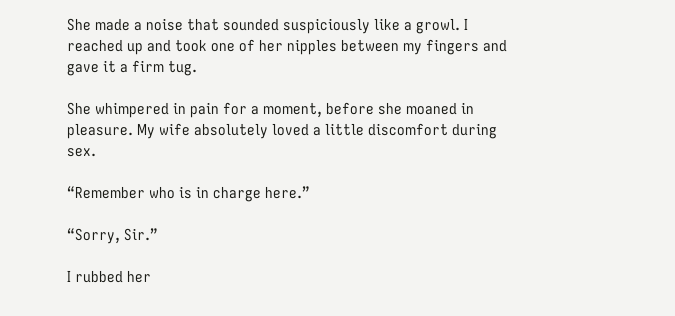She made a noise that sounded suspiciously like a growl. I reached up and took one of her nipples between my fingers and gave it a firm tug.

She whimpered in pain for a moment, before she moaned in pleasure. My wife absolutely loved a little discomfort during sex.

“Remember who is in charge here.”

“Sorry, Sir.”

I rubbed her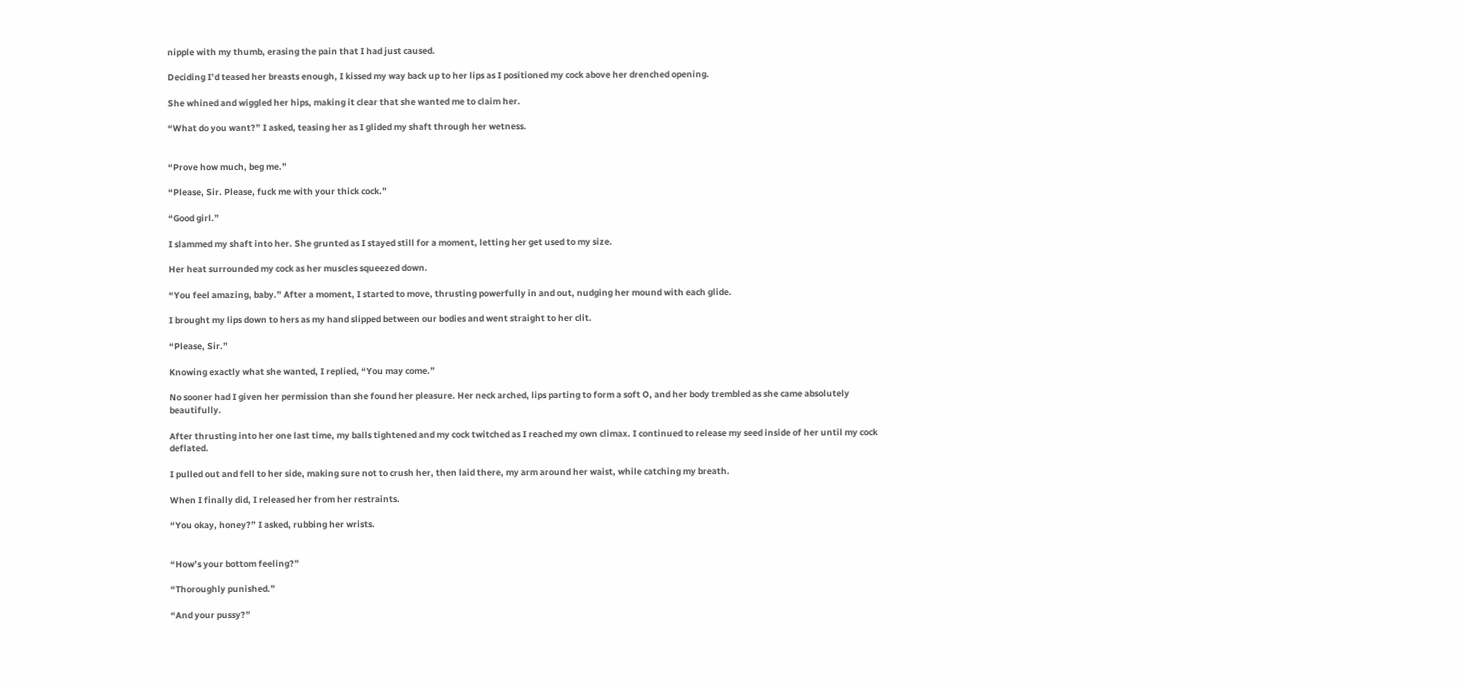nipple with my thumb, erasing the pain that I had just caused.

Deciding I’d teased her breasts enough, I kissed my way back up to her lips as I positioned my cock above her drenched opening.

She whined and wiggled her hips, making it clear that she wanted me to claim her.

“What do you want?” I asked, teasing her as I glided my shaft through her wetness.


“Prove how much, beg me.”

“Please, Sir. Please, fuck me with your thick cock.”

“Good girl.”

I slammed my shaft into her. She grunted as I stayed still for a moment, letting her get used to my size.

Her heat surrounded my cock as her muscles squeezed down.

“You feel amazing, baby.” After a moment, I started to move, thrusting powerfully in and out, nudging her mound with each glide.

I brought my lips down to hers as my hand slipped between our bodies and went straight to her clit.

“Please, Sir.”

Knowing exactly what she wanted, I replied, “You may come.”

No sooner had I given her permission than she found her pleasure. Her neck arched, lips parting to form a soft O, and her body trembled as she came absolutely beautifully.

After thrusting into her one last time, my balls tightened and my cock twitched as I reached my own climax. I continued to release my seed inside of her until my cock deflated.

I pulled out and fell to her side, making sure not to crush her, then laid there, my arm around her waist, while catching my breath.

When I finally did, I released her from her restraints.

“You okay, honey?” I asked, rubbing her wrists.


“How’s your bottom feeling?”

“Thoroughly punished.”

“And your pussy?”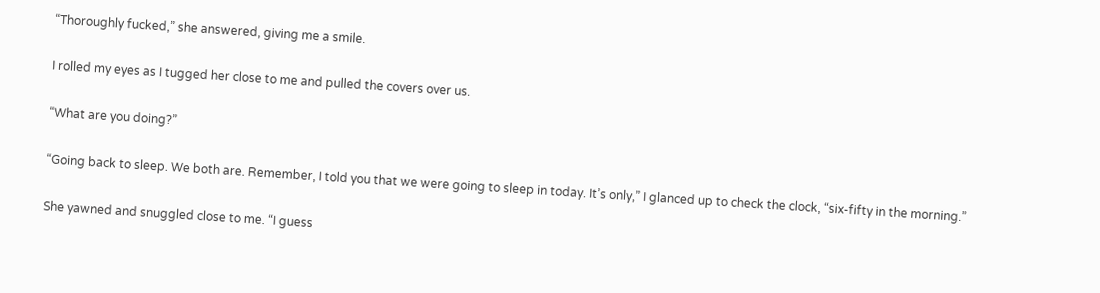“Thoroughly fucked,” she answered, giving me a smile.

I rolled my eyes as I tugged her close to me and pulled the covers over us.

“What are you doing?”

“Going back to sleep. We both are. Remember, I told you that we were going to sleep in today. It’s only,” I glanced up to check the clock, “six-fifty in the morning.”

She yawned and snuggled close to me. “I guess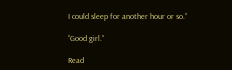I could sleep for another hour or so.”

“Good girl.”

Read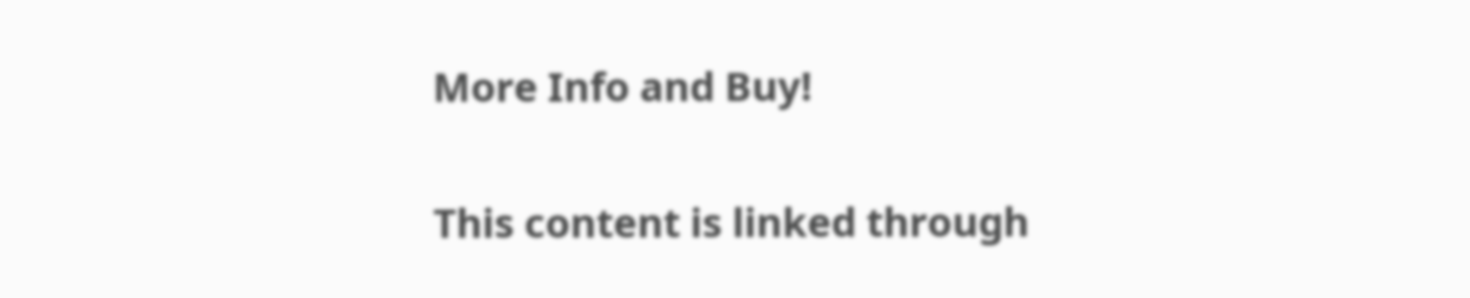More Info and Buy!

This content is linked through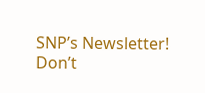SNP’s Newsletter! Don’t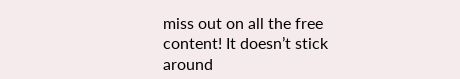miss out on all the free content! It doesn’t stick around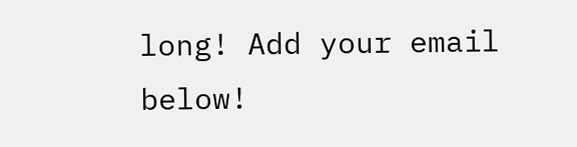long! Add your email below!